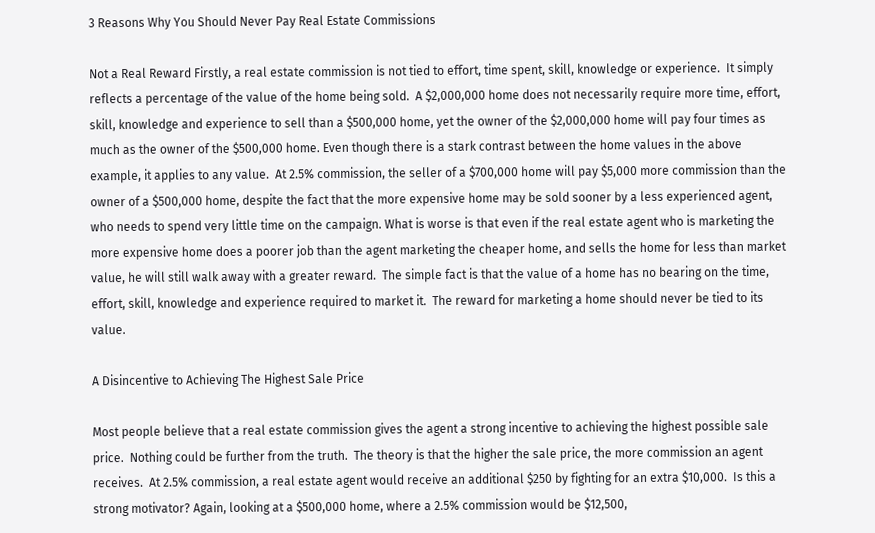3 Reasons Why You Should Never Pay Real Estate Commissions

Not a Real Reward Firstly, a real estate commission is not tied to effort, time spent, skill, knowledge or experience.  It simply reflects a percentage of the value of the home being sold.  A $2,000,000 home does not necessarily require more time, effort, skill, knowledge and experience to sell than a $500,000 home, yet the owner of the $2,000,000 home will pay four times as much as the owner of the $500,000 home. Even though there is a stark contrast between the home values in the above example, it applies to any value.  At 2.5% commission, the seller of a $700,000 home will pay $5,000 more commission than the owner of a $500,000 home, despite the fact that the more expensive home may be sold sooner by a less experienced agent, who needs to spend very little time on the campaign. What is worse is that even if the real estate agent who is marketing the more expensive home does a poorer job than the agent marketing the cheaper home, and sells the home for less than market value, he will still walk away with a greater reward.  The simple fact is that the value of a home has no bearing on the time, effort, skill, knowledge and experience required to market it.  The reward for marketing a home should never be tied to its value.

A Disincentive to Achieving The Highest Sale Price

Most people believe that a real estate commission gives the agent a strong incentive to achieving the highest possible sale price.  Nothing could be further from the truth.  The theory is that the higher the sale price, the more commission an agent receives.  At 2.5% commission, a real estate agent would receive an additional $250 by fighting for an extra $10,000.  Is this a strong motivator? Again, looking at a $500,000 home, where a 2.5% commission would be $12,500,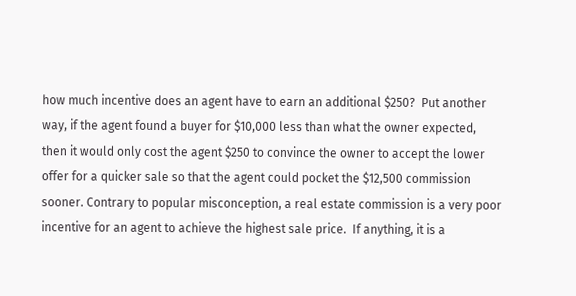how much incentive does an agent have to earn an additional $250?  Put another way, if the agent found a buyer for $10,000 less than what the owner expected, then it would only cost the agent $250 to convince the owner to accept the lower offer for a quicker sale so that the agent could pocket the $12,500 commission sooner. Contrary to popular misconception, a real estate commission is a very poor incentive for an agent to achieve the highest sale price.  If anything, it is a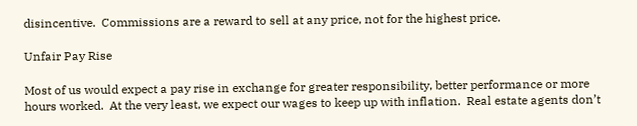disincentive.  Commissions are a reward to sell at any price, not for the highest price.

Unfair Pay Rise

Most of us would expect a pay rise in exchange for greater responsibility, better performance or more hours worked.  At the very least, we expect our wages to keep up with inflation.  Real estate agents don’t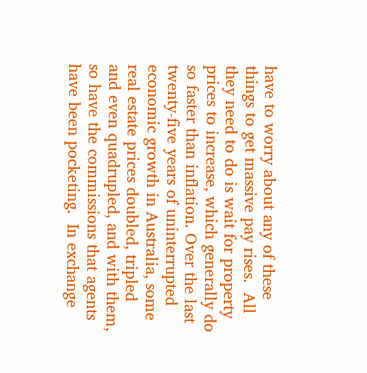have to worry about any of these things to get massive pay rises.  All they need to do is wait for property prices to increase, which generally do so faster than inflation. Over the last twenty-five years of uninterrupted economic growth in Australia, some real estate prices doubled, tripled and even quadrupled, and with them, so have the commissions that agents have been pocketing.  In exchange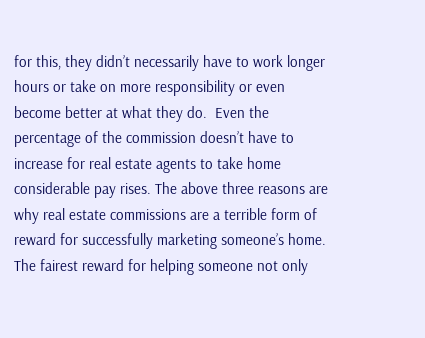for this, they didn’t necessarily have to work longer hours or take on more responsibility or even become better at what they do.  Even the percentage of the commission doesn’t have to increase for real estate agents to take home considerable pay rises. The above three reasons are why real estate commissions are a terrible form of reward for successfully marketing someone’s home.  The fairest reward for helping someone not only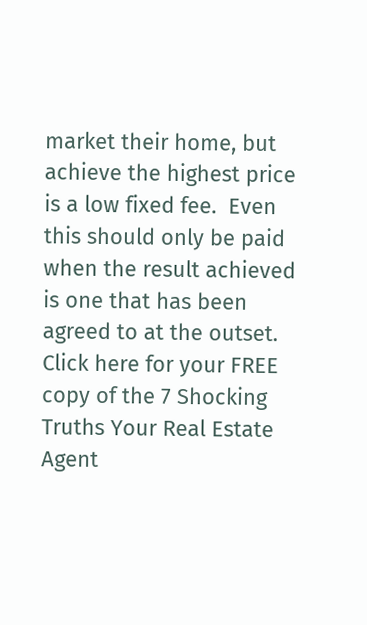market their home, but achieve the highest price is a low fixed fee.  Even this should only be paid when the result achieved is one that has been agreed to at the outset. Click here for your FREE copy of the 7 Shocking Truths Your Real Estate Agent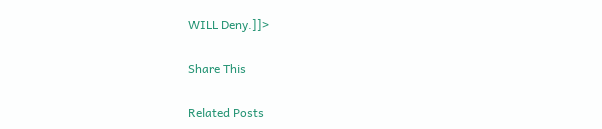WILL Deny.]]>

Share This

Related Posts